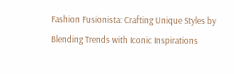Fashion Fusionista: Crafting Unique Styles by Blending Trends with Iconic Inspirations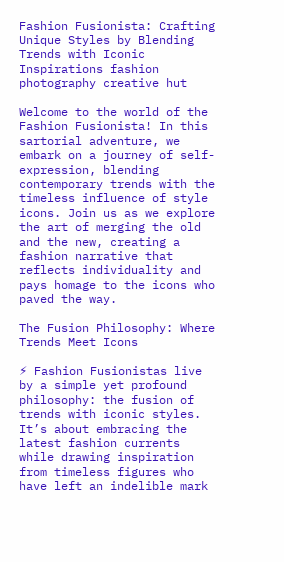Fashion Fusionista: Crafting Unique Styles by Blending Trends with Iconic Inspirations fashion photography creative hut

Welcome to the world of the Fashion Fusionista! In this sartorial adventure, we embark on a journey of self-expression, blending contemporary trends with the timeless influence of style icons. Join us as we explore the art of merging the old and the new, creating a fashion narrative that reflects individuality and pays homage to the icons who paved the way.

The Fusion Philosophy: Where Trends Meet Icons

⚡ Fashion Fusionistas live by a simple yet profound philosophy: the fusion of trends with iconic styles. It’s about embracing the latest fashion currents while drawing inspiration from timeless figures who have left an indelible mark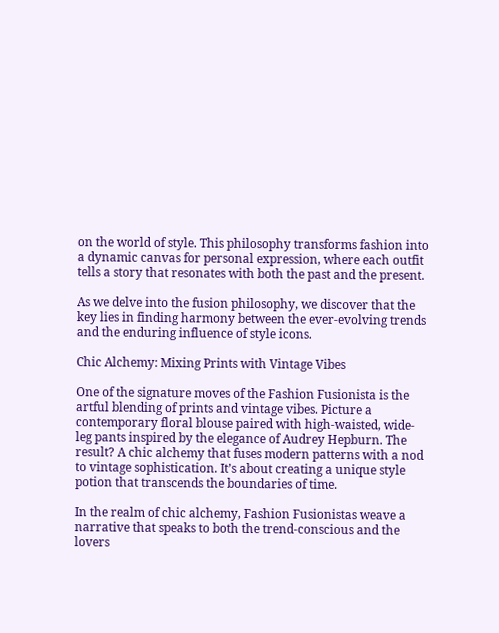on the world of style. This philosophy transforms fashion into a dynamic canvas for personal expression, where each outfit tells a story that resonates with both the past and the present.

As we delve into the fusion philosophy, we discover that the key lies in finding harmony between the ever-evolving trends and the enduring influence of style icons.

Chic Alchemy: Mixing Prints with Vintage Vibes

One of the signature moves of the Fashion Fusionista is the artful blending of prints and vintage vibes. Picture a contemporary floral blouse paired with high-waisted, wide-leg pants inspired by the elegance of Audrey Hepburn. The result? A chic alchemy that fuses modern patterns with a nod to vintage sophistication. It’s about creating a unique style potion that transcends the boundaries of time.

In the realm of chic alchemy, Fashion Fusionistas weave a narrative that speaks to both the trend-conscious and the lovers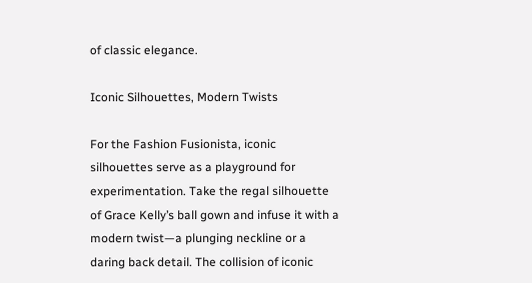of classic elegance.

Iconic Silhouettes, Modern Twists

For the Fashion Fusionista, iconic silhouettes serve as a playground for experimentation. Take the regal silhouette of Grace Kelly’s ball gown and infuse it with a modern twist—a plunging neckline or a daring back detail. The collision of iconic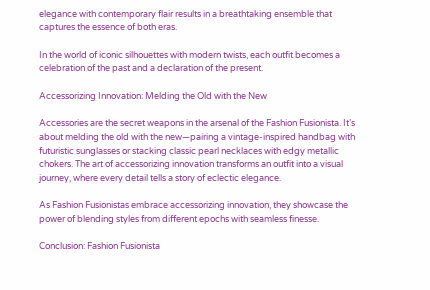elegance with contemporary flair results in a breathtaking ensemble that captures the essence of both eras.

In the world of iconic silhouettes with modern twists, each outfit becomes a celebration of the past and a declaration of the present.

Accessorizing Innovation: Melding the Old with the New

Accessories are the secret weapons in the arsenal of the Fashion Fusionista. It’s about melding the old with the new—pairing a vintage-inspired handbag with futuristic sunglasses or stacking classic pearl necklaces with edgy metallic chokers. The art of accessorizing innovation transforms an outfit into a visual journey, where every detail tells a story of eclectic elegance.

As Fashion Fusionistas embrace accessorizing innovation, they showcase the power of blending styles from different epochs with seamless finesse.

Conclusion: Fashion Fusionista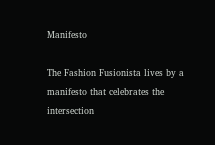Manifesto

The Fashion Fusionista lives by a manifesto that celebrates the intersection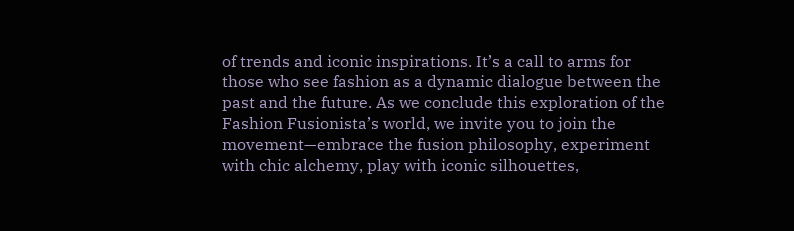of trends and iconic inspirations. It’s a call to arms for those who see fashion as a dynamic dialogue between the past and the future. As we conclude this exploration of the Fashion Fusionista’s world, we invite you to join the movement—embrace the fusion philosophy, experiment with chic alchemy, play with iconic silhouettes,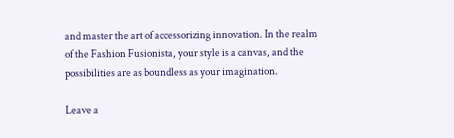and master the art of accessorizing innovation. In the realm of the Fashion Fusionista, your style is a canvas, and the possibilities are as boundless as your imagination.

Leave a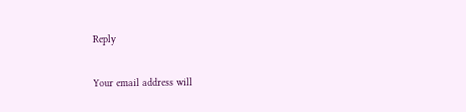Reply

Your email address will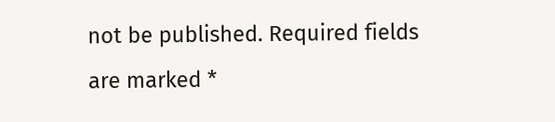not be published. Required fields are marked *